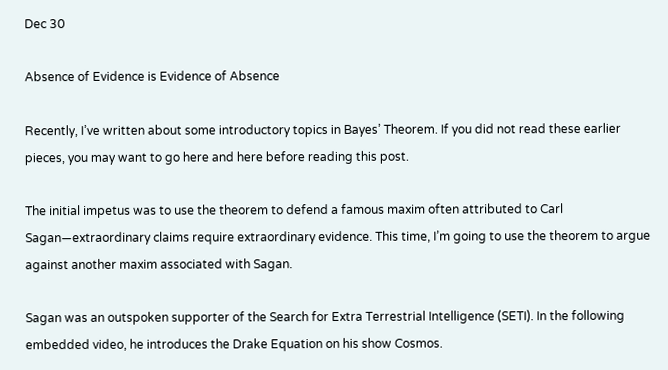Dec 30

Absence of Evidence is Evidence of Absence

Recently, I’ve written about some introductory topics in Bayes’ Theorem. If you did not read these earlier pieces, you may want to go here and here before reading this post.

The initial impetus was to use the theorem to defend a famous maxim often attributed to Carl Sagan—extraordinary claims require extraordinary evidence. This time, I’m going to use the theorem to argue against another maxim associated with Sagan.

Sagan was an outspoken supporter of the Search for Extra Terrestrial Intelligence (SETI). In the following embedded video, he introduces the Drake Equation on his show Cosmos.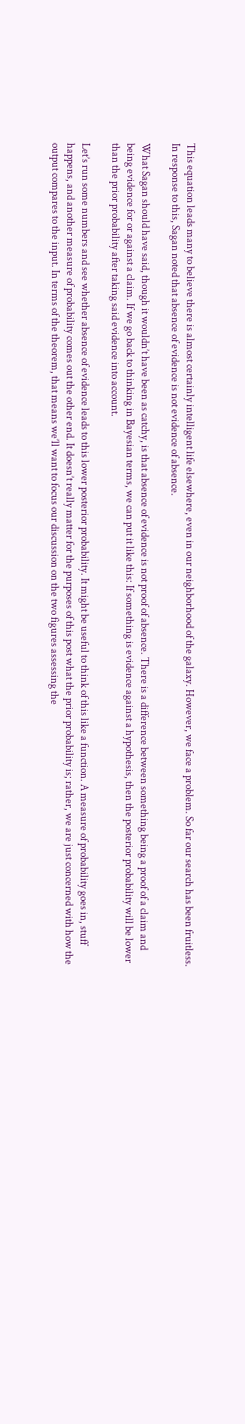This equation leads many to believe there is almost certainly intelligent life elsewhere, even in our neighborhood of the galaxy. However, we face a problem. So far our search has been fruitless. In response to this, Sagan noted that absence of evidence is not evidence of absence.

What Sagan should have said, though it wouldn’t have been as catchy, is that absence of evidence is not proof of absence. There is a difference between something being a proof of a claim and being evidence for or against a claim. If we go back to thinking in Bayesian terms, we can put it like this: If something is evidence against a hypothesis, then the posterior probability will be lower than the prior probability after taking said evidence into account.

Let’s run some numbers and see whether absence of evidence leads to this lower posterior probability. It might be useful to think of this like a function. A measure of probability goes in, stuff happens, and another measure of probability comes out the other end. It doesn’t really matter for the purposes of this post what the prior probability is; rather, we are just concerned with how the output compares to the input. In terms of the theorem, that means we’ll want to focus our discussion on the two figures assessing the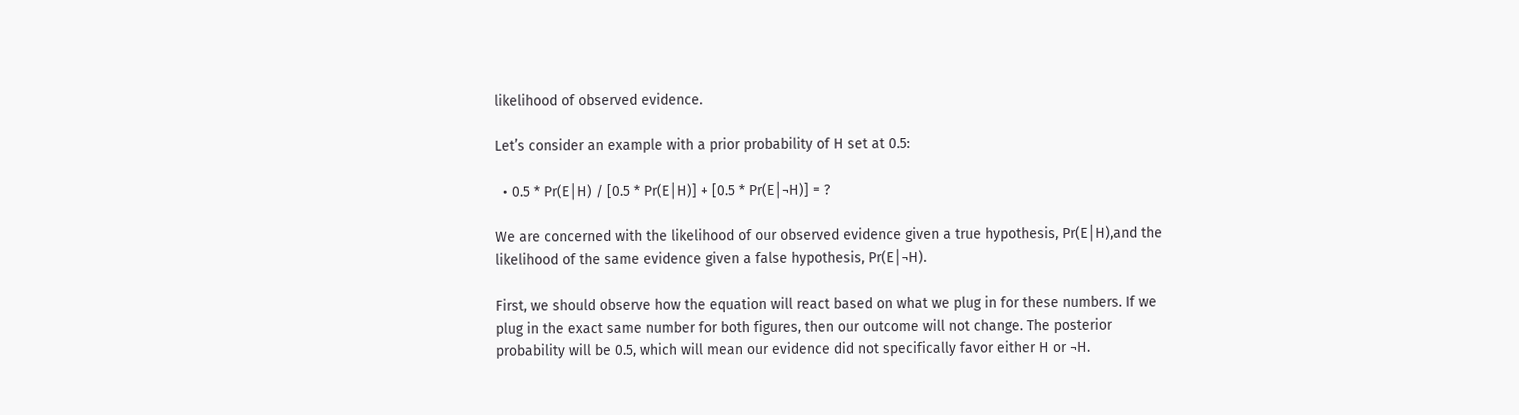likelihood of observed evidence.

Let’s consider an example with a prior probability of H set at 0.5:

  • 0.5 * Pr(E│H) / [0.5 * Pr(E│H)] + [0.5 * Pr(E│¬H)] = ?

We are concerned with the likelihood of our observed evidence given a true hypothesis, Pr(E│H),and the likelihood of the same evidence given a false hypothesis, Pr(E│¬H).

First, we should observe how the equation will react based on what we plug in for these numbers. If we plug in the exact same number for both figures, then our outcome will not change. The posterior probability will be 0.5, which will mean our evidence did not specifically favor either H or ¬H.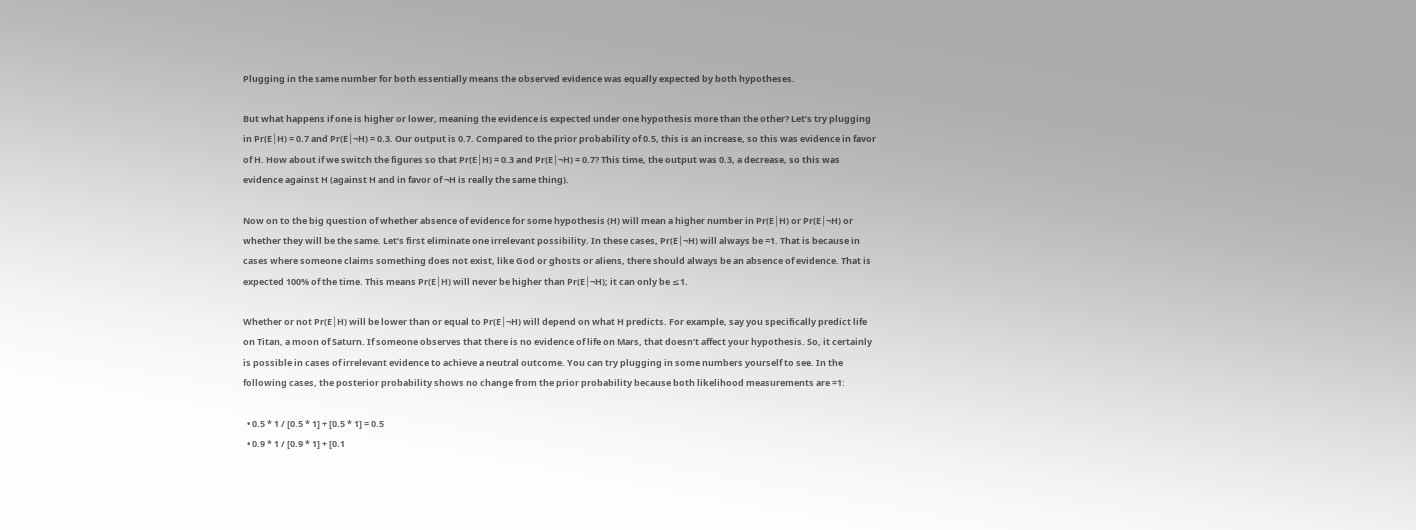Plugging in the same number for both essentially means the observed evidence was equally expected by both hypotheses.

But what happens if one is higher or lower, meaning the evidence is expected under one hypothesis more than the other? Let’s try plugging in Pr(E│H) = 0.7 and Pr(E│¬H) = 0.3. Our output is 0.7. Compared to the prior probability of 0.5, this is an increase, so this was evidence in favor of H. How about if we switch the figures so that Pr(E│H) = 0.3 and Pr(E│¬H) = 0.7? This time, the output was 0.3, a decrease, so this was evidence against H (against H and in favor of ¬H is really the same thing).

Now on to the big question of whether absence of evidence for some hypothesis (H) will mean a higher number in Pr(E│H) or Pr(E│¬H) or whether they will be the same. Let’s first eliminate one irrelevant possibility. In these cases, Pr(E│¬H) will always be =1. That is because in cases where someone claims something does not exist, like God or ghosts or aliens, there should always be an absence of evidence. That is expected 100% of the time. This means Pr(E│H) will never be higher than Pr(E│¬H); it can only be ≤1.

Whether or not Pr(E│H) will be lower than or equal to Pr(E│¬H) will depend on what H predicts. For example, say you specifically predict life on Titan, a moon of Saturn. If someone observes that there is no evidence of life on Mars, that doesn’t affect your hypothesis. So, it certainly is possible in cases of irrelevant evidence to achieve a neutral outcome. You can try plugging in some numbers yourself to see. In the following cases, the posterior probability shows no change from the prior probability because both likelihood measurements are =1:

  • 0.5 * 1 / [0.5 * 1] + [0.5 * 1] = 0.5
  • 0.9 * 1 / [0.9 * 1] + [0.1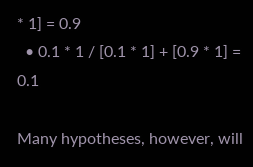* 1] = 0.9
  • 0.1 * 1 / [0.1 * 1] + [0.9 * 1] = 0.1

Many hypotheses, however, will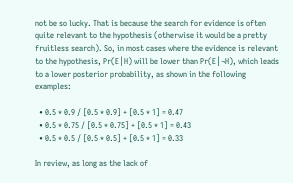not be so lucky. That is because the search for evidence is often quite relevant to the hypothesis (otherwise it would be a pretty fruitless search). So, in most cases where the evidence is relevant to the hypothesis, Pr(E│H) will be lower than Pr(E│¬H), which leads to a lower posterior probability, as shown in the following examples:

  • 0.5 * 0.9 / [0.5 * 0.9] + [0.5 * 1] = 0.47
  • 0.5 * 0.75 / [0.5 * 0.75] + [0.5 * 1] = 0.43
  • 0.5 * 0.5 / [0.5 * 0.5] + [0.5 * 1] = 0.33

In review, as long as the lack of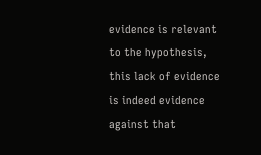evidence is relevant to the hypothesis, this lack of evidence is indeed evidence against that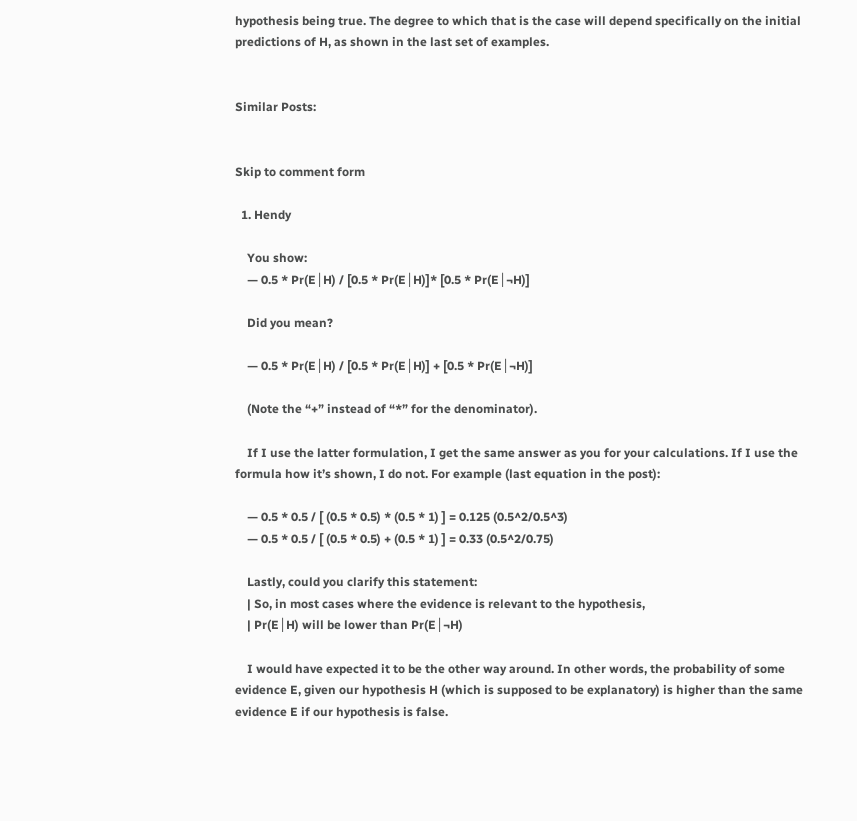hypothesis being true. The degree to which that is the case will depend specifically on the initial predictions of H, as shown in the last set of examples.


Similar Posts:


Skip to comment form

  1. Hendy

    You show:
    — 0.5 * Pr(E│H) / [0.5 * Pr(E│H)]* [0.5 * Pr(E│¬H)]

    Did you mean?

    — 0.5 * Pr(E│H) / [0.5 * Pr(E│H)] + [0.5 * Pr(E│¬H)]

    (Note the “+” instead of “*” for the denominator).

    If I use the latter formulation, I get the same answer as you for your calculations. If I use the formula how it’s shown, I do not. For example (last equation in the post):

    — 0.5 * 0.5 / [ (0.5 * 0.5) * (0.5 * 1) ] = 0.125 (0.5^2/0.5^3)
    — 0.5 * 0.5 / [ (0.5 * 0.5) + (0.5 * 1) ] = 0.33 (0.5^2/0.75)

    Lastly, could you clarify this statement:
    | So, in most cases where the evidence is relevant to the hypothesis,
    | Pr(E│H) will be lower than Pr(E│¬H)

    I would have expected it to be the other way around. In other words, the probability of some evidence E, given our hypothesis H (which is supposed to be explanatory) is higher than the same evidence E if our hypothesis is false.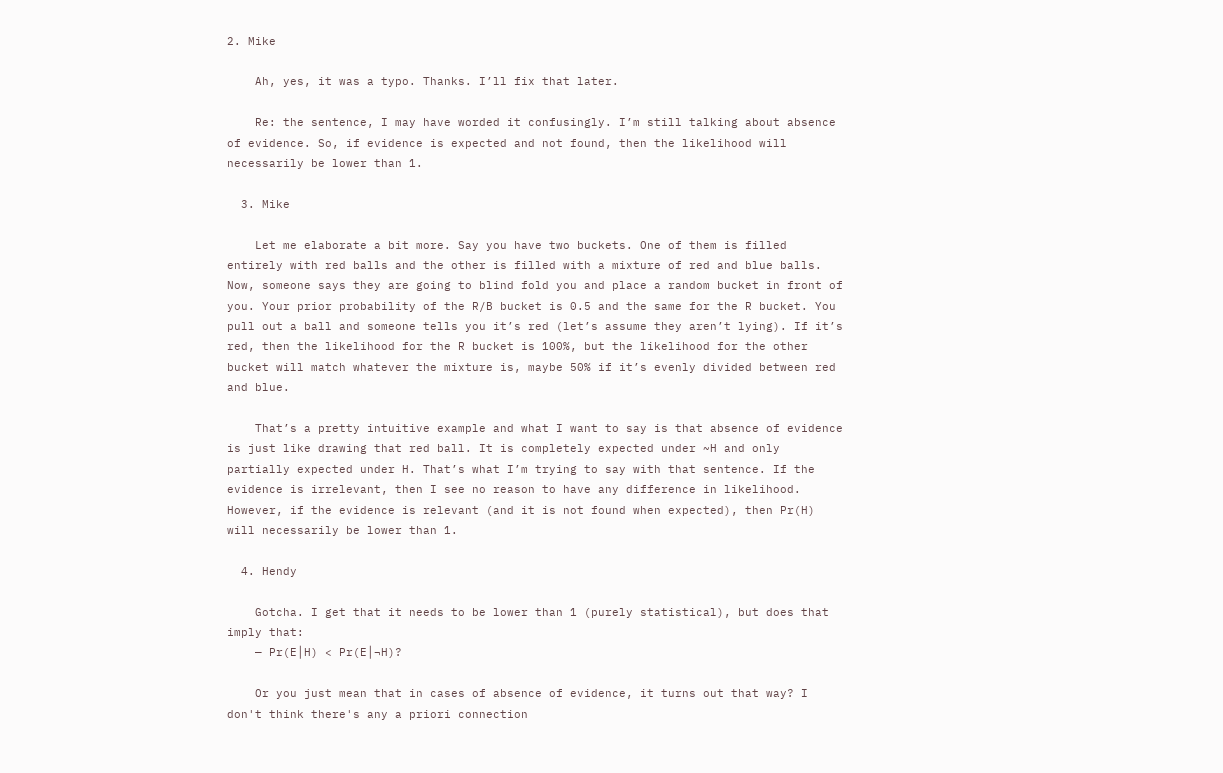2. Mike

    Ah, yes, it was a typo. Thanks. I’ll fix that later.

    Re: the sentence, I may have worded it confusingly. I’m still talking about absence of evidence. So, if evidence is expected and not found, then the likelihood will necessarily be lower than 1.

  3. Mike

    Let me elaborate a bit more. Say you have two buckets. One of them is filled entirely with red balls and the other is filled with a mixture of red and blue balls. Now, someone says they are going to blind fold you and place a random bucket in front of you. Your prior probability of the R/B bucket is 0.5 and the same for the R bucket. You pull out a ball and someone tells you it’s red (let’s assume they aren’t lying). If it’s red, then the likelihood for the R bucket is 100%, but the likelihood for the other bucket will match whatever the mixture is, maybe 50% if it’s evenly divided between red and blue.

    That’s a pretty intuitive example and what I want to say is that absence of evidence is just like drawing that red ball. It is completely expected under ~H and only partially expected under H. That’s what I’m trying to say with that sentence. If the evidence is irrelevant, then I see no reason to have any difference in likelihood. However, if the evidence is relevant (and it is not found when expected), then Pr(H) will necessarily be lower than 1.

  4. Hendy

    Gotcha. I get that it needs to be lower than 1 (purely statistical), but does that imply that:
    — Pr(E│H) < Pr(E│¬H)?

    Or you just mean that in cases of absence of evidence, it turns out that way? I don't think there's any a priori connection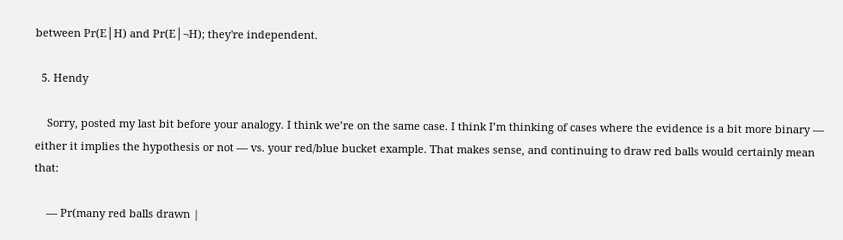between Pr(E│H) and Pr(E│¬H); they're independent.

  5. Hendy

    Sorry, posted my last bit before your analogy. I think we’re on the same case. I think I’m thinking of cases where the evidence is a bit more binary — either it implies the hypothesis or not — vs. your red/blue bucket example. That makes sense, and continuing to draw red balls would certainly mean that:

    — Pr(many red balls drawn |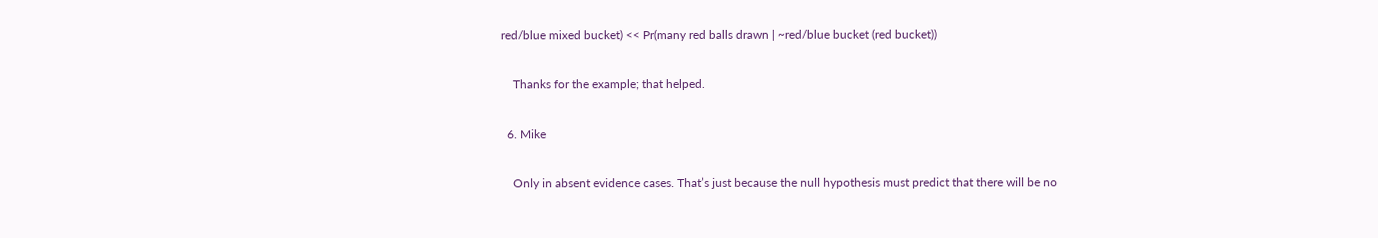red/blue mixed bucket) << Pr(many red balls drawn | ~red/blue bucket (red bucket))

    Thanks for the example; that helped.

  6. Mike

    Only in absent evidence cases. That’s just because the null hypothesis must predict that there will be no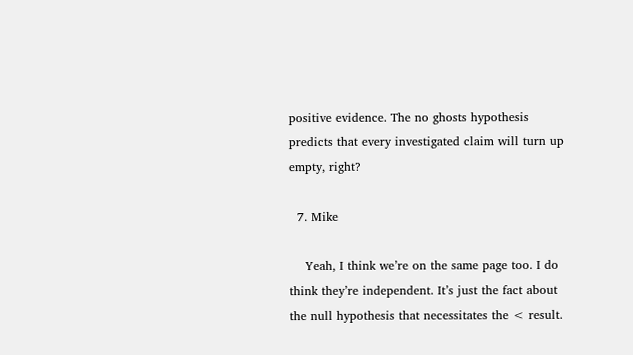positive evidence. The no ghosts hypothesis predicts that every investigated claim will turn up empty, right?

  7. Mike

    Yeah, I think we’re on the same page too. I do think they’re independent. It’s just the fact about the null hypothesis that necessitates the < result.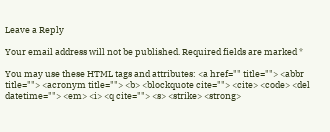Leave a Reply

Your email address will not be published. Required fields are marked *

You may use these HTML tags and attributes: <a href="" title=""> <abbr title=""> <acronym title=""> <b> <blockquote cite=""> <cite> <code> <del datetime=""> <em> <i> <q cite=""> <s> <strike> <strong>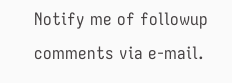Notify me of followup comments via e-mail.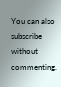You can also subscribe without commenting.